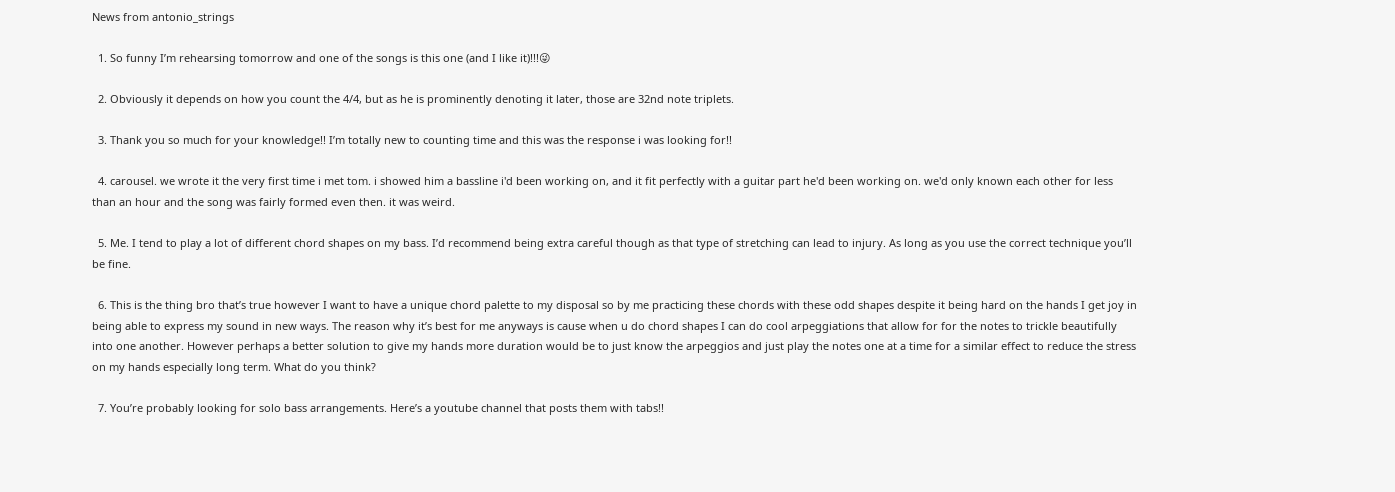News from antonio_strings

  1. So funny I’m rehearsing tomorrow and one of the songs is this one (and I like it)!!!😜

  2. Obviously it depends on how you count the 4/4, but as he is prominently denoting it later, those are 32nd note triplets.

  3. Thank you so much for your knowledge!! I’m totally new to counting time and this was the response i was looking for!!

  4. carousel. we wrote it the very first time i met tom. i showed him a bassline i'd been working on, and it fit perfectly with a guitar part he'd been working on. we'd only known each other for less than an hour and the song was fairly formed even then. it was weird.

  5. Me. I tend to play a lot of different chord shapes on my bass. I’d recommend being extra careful though as that type of stretching can lead to injury. As long as you use the correct technique you’ll be fine.

  6. This is the thing bro that’s true however I want to have a unique chord palette to my disposal so by me practicing these chords with these odd shapes despite it being hard on the hands I get joy in being able to express my sound in new ways. The reason why it’s best for me anyways is cause when u do chord shapes I can do cool arpeggiations that allow for for the notes to trickle beautifully into one another. However perhaps a better solution to give my hands more duration would be to just know the arpeggios and just play the notes one at a time for a similar effect to reduce the stress on my hands especially long term. What do you think?

  7. You’re probably looking for solo bass arrangements. Here’s a youtube channel that posts them with tabs!!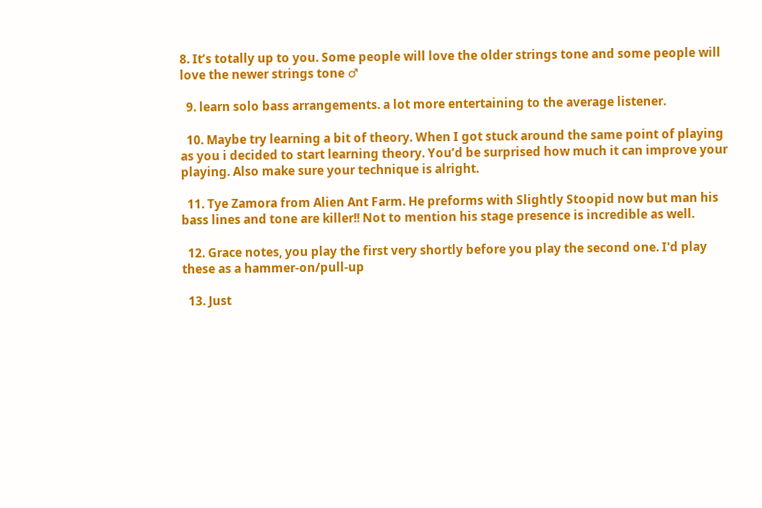8. It’s totally up to you. Some people will love the older strings tone and some people will love the newer strings tone ♂

  9. learn solo bass arrangements. a lot more entertaining to the average listener.

  10. Maybe try learning a bit of theory. When I got stuck around the same point of playing as you i decided to start learning theory. You’d be surprised how much it can improve your playing. Also make sure your technique is alright.

  11. Tye Zamora from Alien Ant Farm. He preforms with Slightly Stoopid now but man his bass lines and tone are killer!! Not to mention his stage presence is incredible as well.

  12. Grace notes, you play the first very shortly before you play the second one. I'd play these as a hammer-on/pull-up

  13. Just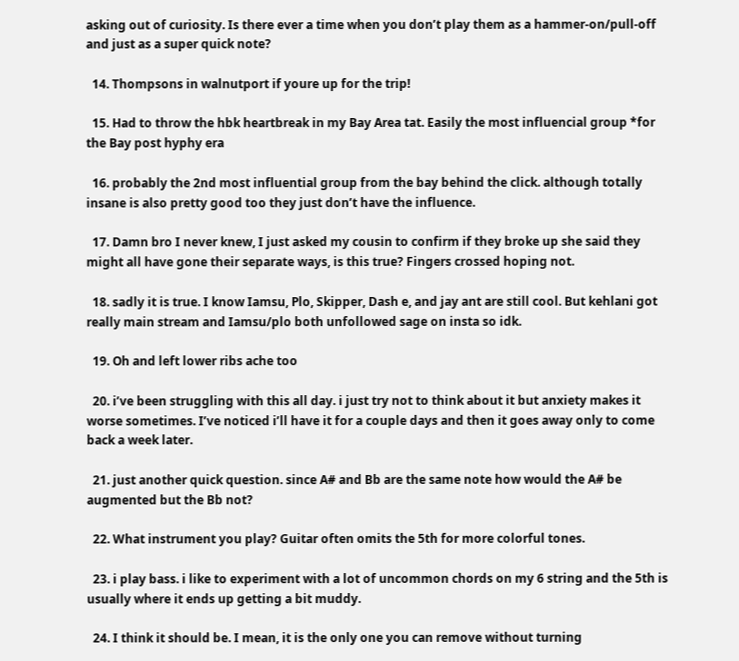asking out of curiosity. Is there ever a time when you don’t play them as a hammer-on/pull-off and just as a super quick note?

  14. Thompsons in walnutport if youre up for the trip!

  15. Had to throw the hbk heartbreak in my Bay Area tat. Easily the most influencial group *for the Bay post hyphy era

  16. probably the 2nd most influential group from the bay behind the click. although totally insane is also pretty good too they just don’t have the influence.

  17. Damn bro I never knew, I just asked my cousin to confirm if they broke up she said they might all have gone their separate ways, is this true? Fingers crossed hoping not.

  18. sadly it is true. I know Iamsu, Plo, Skipper, Dash e, and jay ant are still cool. But kehlani got really main stream and Iamsu/plo both unfollowed sage on insta so idk.

  19. Oh and left lower ribs ache too

  20. i’ve been struggling with this all day. i just try not to think about it but anxiety makes it worse sometimes. I’ve noticed i’ll have it for a couple days and then it goes away only to come back a week later.

  21. just another quick question. since A# and Bb are the same note how would the A# be augmented but the Bb not?

  22. What instrument you play? Guitar often omits the 5th for more colorful tones.

  23. i play bass. i like to experiment with a lot of uncommon chords on my 6 string and the 5th is usually where it ends up getting a bit muddy.

  24. I think it should be. I mean, it is the only one you can remove without turning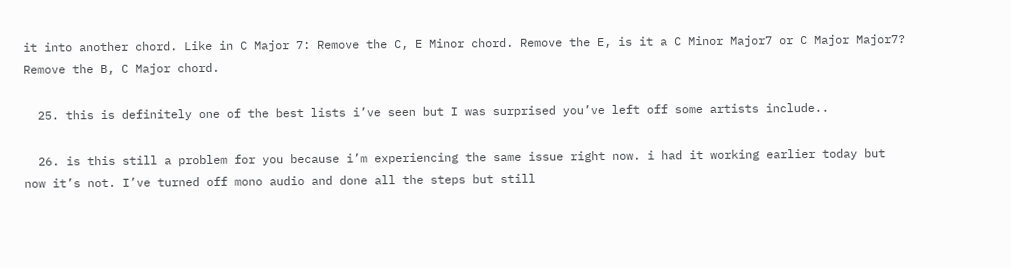it into another chord. Like in C Major 7: Remove the C, E Minor chord. Remove the E, is it a C Minor Major7 or C Major Major7? Remove the B, C Major chord.

  25. this is definitely one of the best lists i’ve seen but I was surprised you’ve left off some artists include..

  26. is this still a problem for you because i’m experiencing the same issue right now. i had it working earlier today but now it’s not. I’ve turned off mono audio and done all the steps but still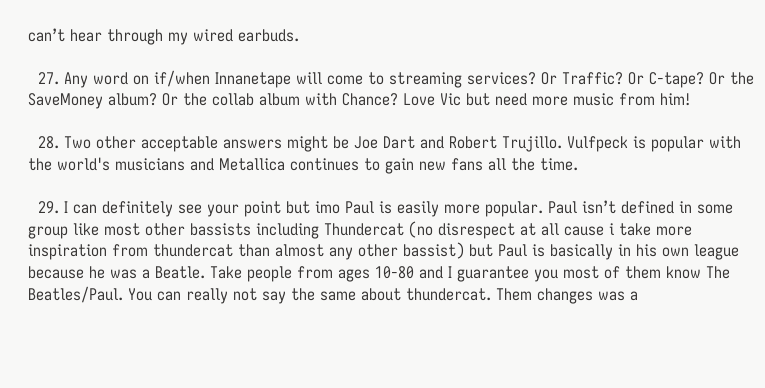can’t hear through my wired earbuds.

  27. Any word on if/when Innanetape will come to streaming services? Or Traffic? Or C-tape? Or the SaveMoney album? Or the collab album with Chance? Love Vic but need more music from him!

  28. Two other acceptable answers might be Joe Dart and Robert Trujillo. Vulfpeck is popular with the world's musicians and Metallica continues to gain new fans all the time.

  29. I can definitely see your point but imo Paul is easily more popular. Paul isn’t defined in some group like most other bassists including Thundercat (no disrespect at all cause i take more inspiration from thundercat than almost any other bassist) but Paul is basically in his own league because he was a Beatle. Take people from ages 10-80 and I guarantee you most of them know The Beatles/Paul. You can really not say the same about thundercat. Them changes was a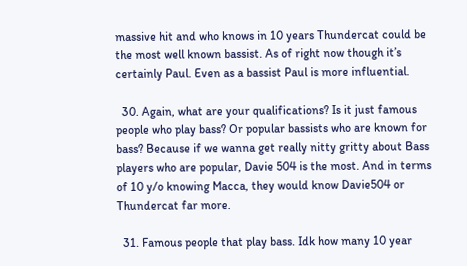massive hit and who knows in 10 years Thundercat could be the most well known bassist. As of right now though it’s certainly Paul. Even as a bassist Paul is more influential.

  30. Again, what are your qualifications? Is it just famous people who play bass? Or popular bassists who are known for bass? Because if we wanna get really nitty gritty about Bass players who are popular, Davie 504 is the most. And in terms of 10 y/o knowing Macca, they would know Davie504 or Thundercat far more.

  31. Famous people that play bass. Idk how many 10 year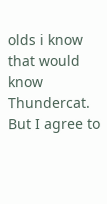olds i know that would know Thundercat. But I agree to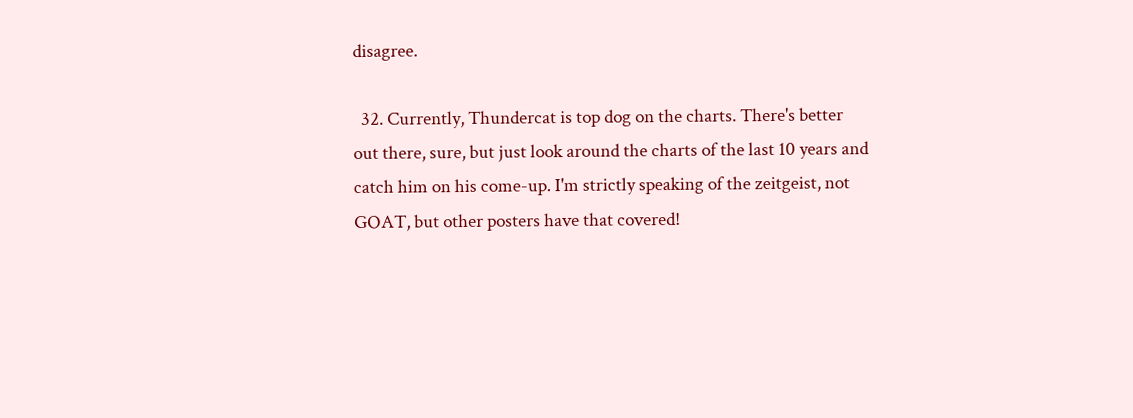disagree.

  32. Currently, Thundercat is top dog on the charts. There's better out there, sure, but just look around the charts of the last 10 years and catch him on his come-up. I'm strictly speaking of the zeitgeist, not GOAT, but other posters have that covered!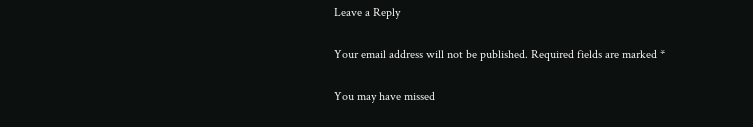Leave a Reply

Your email address will not be published. Required fields are marked *

You may have missed